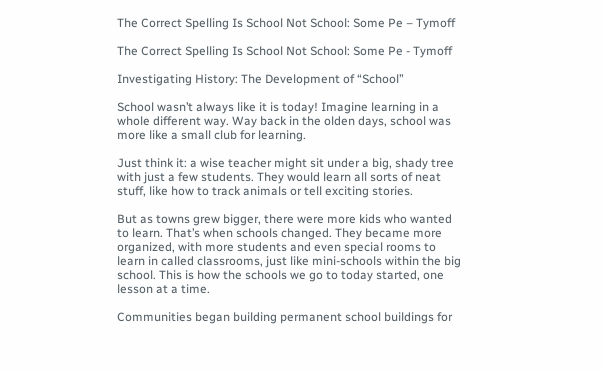The Correct Spelling Is School Not School: Some Pe – Tymoff

The Correct Spelling Is School Not School: Some Pe - Tymoff

Investigating History: The Development of “School”

School wasn’t always like it is today! Imagine learning in a whole different way. Way back in the olden days, school was more like a small club for learning.

Just think it: a wise teacher might sit under a big, shady tree with just a few students. They would learn all sorts of neat stuff, like how to track animals or tell exciting stories.

But as towns grew bigger, there were more kids who wanted to learn. That’s when schools changed. They became more organized, with more students and even special rooms to learn in called classrooms, just like mini-schools within the big school. This is how the schools we go to today started, one lesson at a time.

Communities began building permanent school buildings for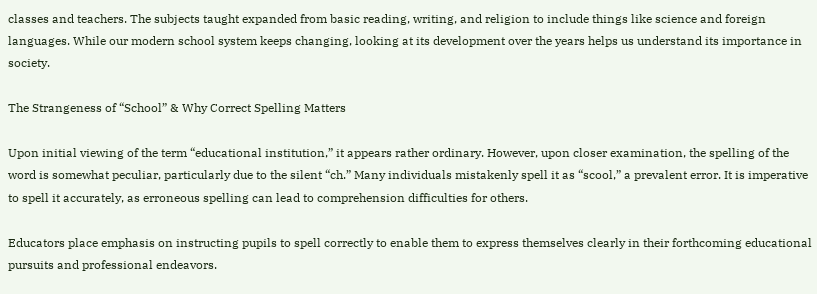classes and teachers. The subjects taught expanded from basic reading, writing, and religion to include things like science and foreign languages. While our modern school system keeps changing, looking at its development over the years helps us understand its importance in society.

The Strangeness of “School” & Why Correct Spelling Matters

Upon initial viewing of the term “educational institution,” it appears rather ordinary. However, upon closer examination, the spelling of the word is somewhat peculiar, particularly due to the silent “ch.” Many individuals mistakenly spell it as “scool,” a prevalent error. It is imperative to spell it accurately, as erroneous spelling can lead to comprehension difficulties for others.

Educators place emphasis on instructing pupils to spell correctly to enable them to express themselves clearly in their forthcoming educational pursuits and professional endeavors.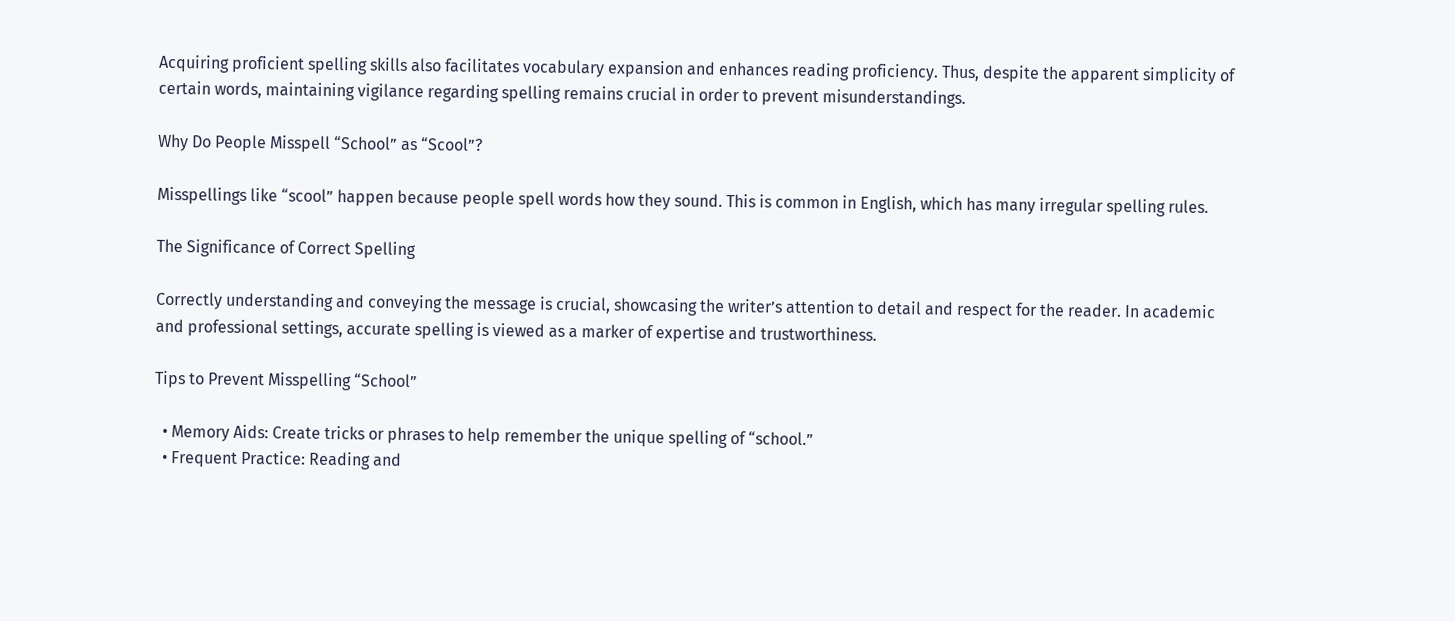Acquiring proficient spelling skills also facilitates vocabulary expansion and enhances reading proficiency. Thus, despite the apparent simplicity of certain words, maintaining vigilance regarding spelling remains crucial in order to prevent misunderstandings.

Why Do People Misspell “School” as “Scool”?

Misspellings like “scool” happen because people spell words how they sound. This is common in English, which has many irregular spelling rules.

The Significance of Correct Spelling

Correctly understanding and conveying the message is crucial, showcasing the writer’s attention to detail and respect for the reader. In academic and professional settings, accurate spelling is viewed as a marker of expertise and trustworthiness.

Tips to Prevent Misspelling “School”

  • Memory Aids: Create tricks or phrases to help remember the unique spelling of “school.”
  • Frequent Practice: Reading and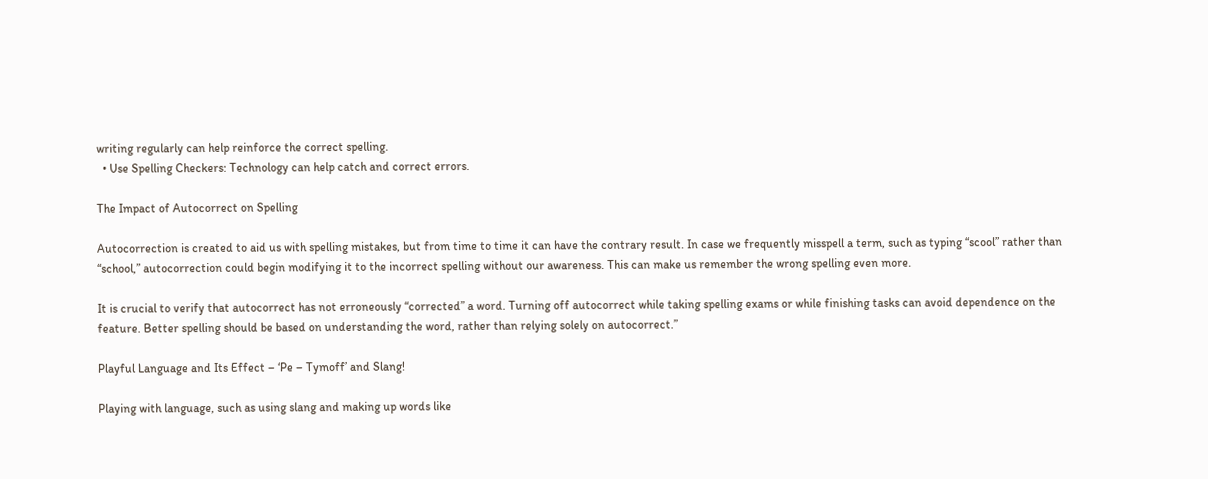writing regularly can help reinforce the correct spelling.
  • Use Spelling Checkers: Technology can help catch and correct errors.

The Impact of Autocorrect on Spelling

Autocorrection is created to aid us with spelling mistakes, but from time to time it can have the contrary result. In case we frequently misspell a term, such as typing “scool” rather than “school,” autocorrection could begin modifying it to the incorrect spelling without our awareness. This can make us remember the wrong spelling even more.

It is crucial to verify that autocorrect has not erroneously “corrected” a word. Turning off autocorrect while taking spelling exams or while finishing tasks can avoid dependence on the feature. Better spelling should be based on understanding the word, rather than relying solely on autocorrect.”

Playful Language and Its Effect – ‘Pe – Tymoff’ and Slang!

Playing with language, such as using slang and making up words like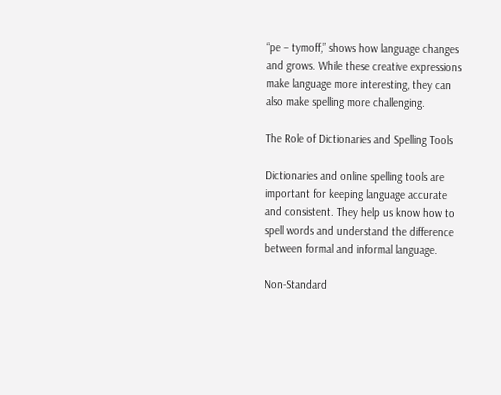“pe – tymoff,” shows how language changes and grows. While these creative expressions make language more interesting, they can also make spelling more challenging.

The Role of Dictionaries and Spelling Tools

Dictionaries and online spelling tools are important for keeping language accurate and consistent. They help us know how to spell words and understand the difference between formal and informal language.

Non-Standard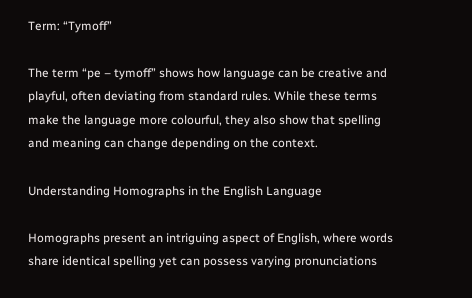Term: “Tymoff”

The term “pe – tymoff” shows how language can be creative and playful, often deviating from standard rules. While these terms make the language more colourful, they also show that spelling and meaning can change depending on the context.

Understanding Homographs in the English Language

Homographs present an intriguing aspect of English, where words share identical spelling yet can possess varying pronunciations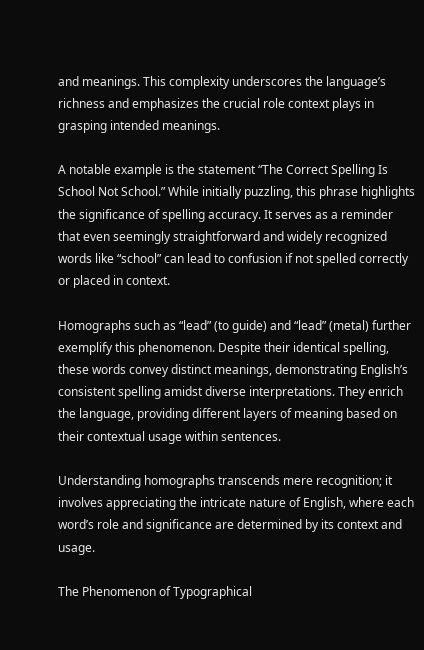and meanings. This complexity underscores the language’s richness and emphasizes the crucial role context plays in grasping intended meanings.

A notable example is the statement “The Correct Spelling Is School Not School.” While initially puzzling, this phrase highlights the significance of spelling accuracy. It serves as a reminder that even seemingly straightforward and widely recognized words like “school” can lead to confusion if not spelled correctly or placed in context.

Homographs such as “lead” (to guide) and “lead” (metal) further exemplify this phenomenon. Despite their identical spelling, these words convey distinct meanings, demonstrating English’s consistent spelling amidst diverse interpretations. They enrich the language, providing different layers of meaning based on their contextual usage within sentences.

Understanding homographs transcends mere recognition; it involves appreciating the intricate nature of English, where each word’s role and significance are determined by its context and usage.

The Phenomenon of Typographical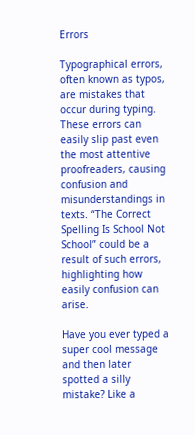Errors

Typographical errors, often known as typos, are mistakes that occur during typing. These errors can easily slip past even the most attentive proofreaders, causing confusion and misunderstandings in texts. “The Correct Spelling Is School Not School” could be a result of such errors, highlighting how easily confusion can arise.

Have you ever typed a super cool message and then later spotted a silly mistake? Like a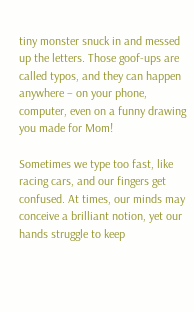tiny monster snuck in and messed up the letters. Those goof-ups are called typos, and they can happen anywhere – on your phone, computer, even on a funny drawing you made for Mom!

Sometimes we type too fast, like racing cars, and our fingers get confused. At times, our minds may conceive a brilliant notion, yet our hands struggle to keep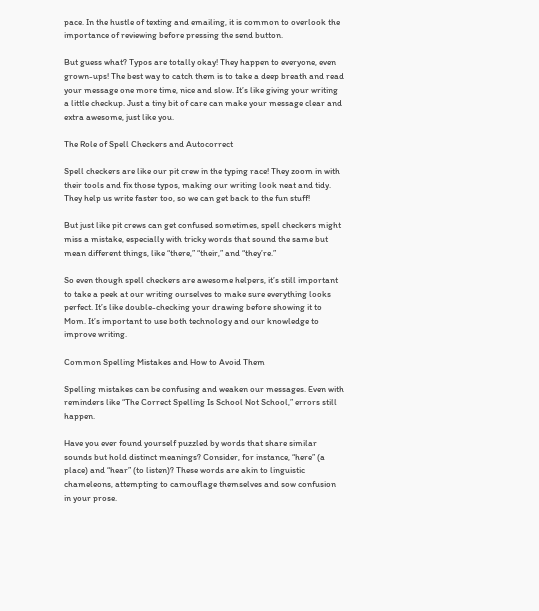pace. In the hustle of texting and emailing, it is common to overlook the importance of reviewing before pressing the send button.

But guess what? Typos are totally okay! They happen to everyone, even grown-ups! The best way to catch them is to take a deep breath and read your message one more time, nice and slow. It’s like giving your writing a little checkup. Just a tiny bit of care can make your message clear and extra awesome, just like you.

The Role of Spell Checkers and Autocorrect

Spell checkers are like our pit crew in the typing race! They zoom in with their tools and fix those typos, making our writing look neat and tidy. They help us write faster too, so we can get back to the fun stuff!

But just like pit crews can get confused sometimes, spell checkers might miss a mistake, especially with tricky words that sound the same but mean different things, like “there,” “their,” and “they’re.”

So even though spell checkers are awesome helpers, it’s still important to take a peek at our writing ourselves to make sure everything looks perfect. It’s like double-checking your drawing before showing it to Mom. It’s important to use both technology and our knowledge to improve writing.

Common Spelling Mistakes and How to Avoid Them

Spelling mistakes can be confusing and weaken our messages. Even with reminders like “The Correct Spelling Is School Not School,” errors still happen.

Have you ever found yourself puzzled by words that share similar sounds but hold distinct meanings? Consider, for instance, “here” (a place) and “hear” (to listen)? These words are akin to linguistic chameleons, attempting to camouflage themselves and sow confusion in your prose.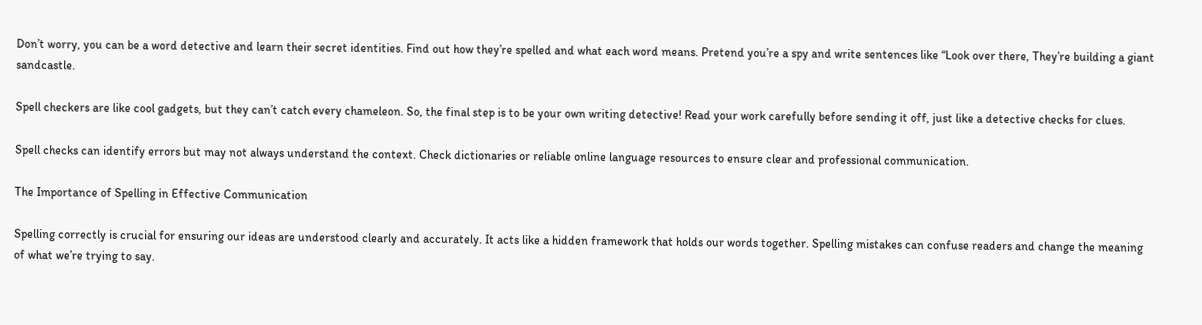Don’t worry, you can be a word detective and learn their secret identities. Find out how they’re spelled and what each word means. Pretend you’re a spy and write sentences like “Look over there, They’re building a giant sandcastle.

Spell checkers are like cool gadgets, but they can’t catch every chameleon. So, the final step is to be your own writing detective! Read your work carefully before sending it off, just like a detective checks for clues.

Spell checks can identify errors but may not always understand the context. Check dictionaries or reliable online language resources to ensure clear and professional communication.

The Importance of Spelling in Effective Communication

Spelling correctly is crucial for ensuring our ideas are understood clearly and accurately. It acts like a hidden framework that holds our words together. Spelling mistakes can confuse readers and change the meaning of what we’re trying to say.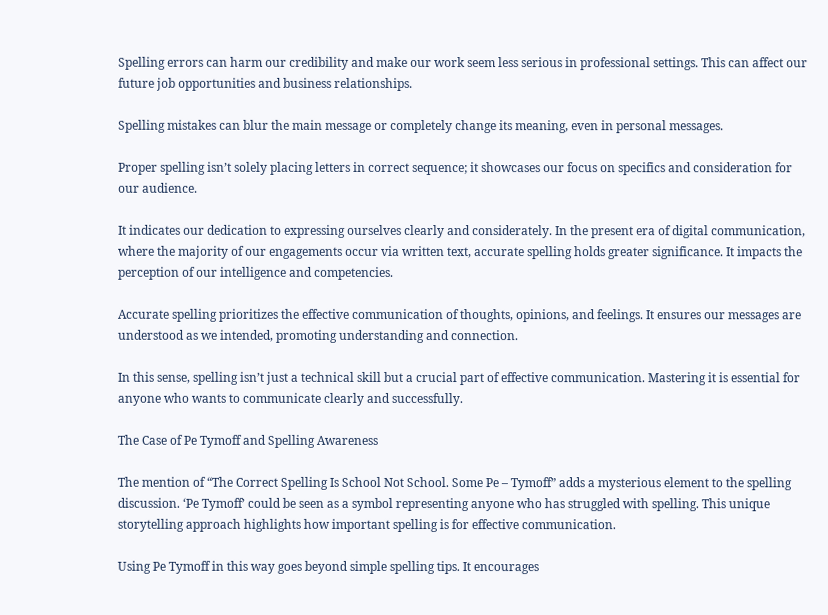Spelling errors can harm our credibility and make our work seem less serious in professional settings. This can affect our future job opportunities and business relationships.

Spelling mistakes can blur the main message or completely change its meaning, even in personal messages.

Proper spelling isn’t solely placing letters in correct sequence; it showcases our focus on specifics and consideration for our audience.

It indicates our dedication to expressing ourselves clearly and considerately. In the present era of digital communication, where the majority of our engagements occur via written text, accurate spelling holds greater significance. It impacts the perception of our intelligence and competencies.

Accurate spelling prioritizes the effective communication of thoughts, opinions, and feelings. It ensures our messages are understood as we intended, promoting understanding and connection.

In this sense, spelling isn’t just a technical skill but a crucial part of effective communication. Mastering it is essential for anyone who wants to communicate clearly and successfully.

The Case of Pe Tymoff and Spelling Awareness

The mention of “The Correct Spelling Is School Not School. Some Pe – Tymoff” adds a mysterious element to the spelling discussion. ‘Pe Tymoff’ could be seen as a symbol representing anyone who has struggled with spelling. This unique storytelling approach highlights how important spelling is for effective communication.

Using Pe Tymoff in this way goes beyond simple spelling tips. It encourages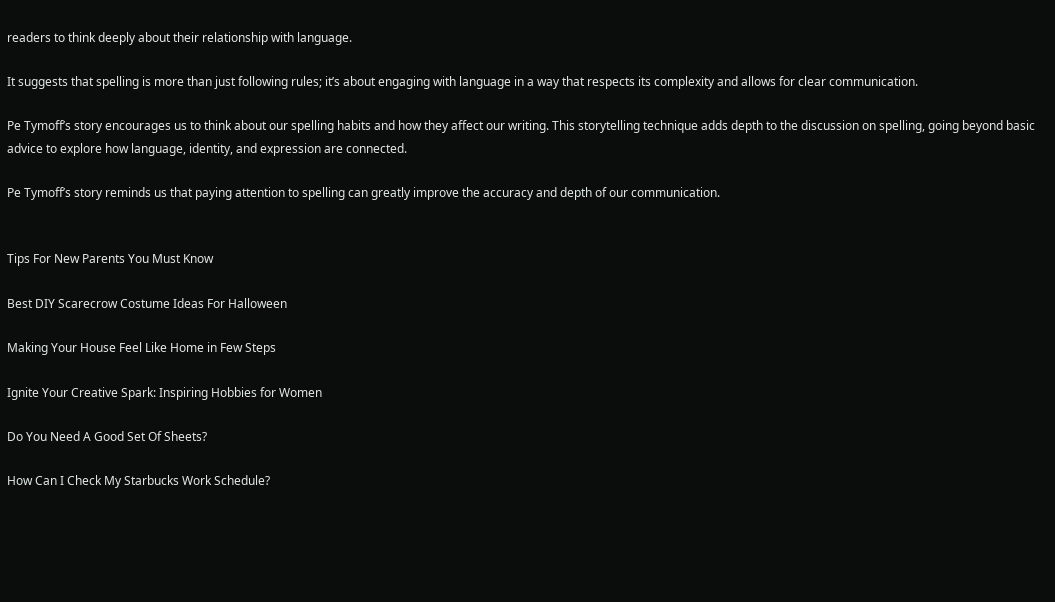readers to think deeply about their relationship with language.

It suggests that spelling is more than just following rules; it’s about engaging with language in a way that respects its complexity and allows for clear communication.

Pe Tymoff’s story encourages us to think about our spelling habits and how they affect our writing. This storytelling technique adds depth to the discussion on spelling, going beyond basic advice to explore how language, identity, and expression are connected.

Pe Tymoff’s story reminds us that paying attention to spelling can greatly improve the accuracy and depth of our communication.


Tips For New Parents You Must Know

Best DIY Scarecrow Costume Ideas For Halloween

Making Your House Feel Like Home in Few Steps

Ignite Your Creative Spark: Inspiring Hobbies for Women

Do You Need A Good Set Of Sheets?

How Can I Check My Starbucks Work Schedule?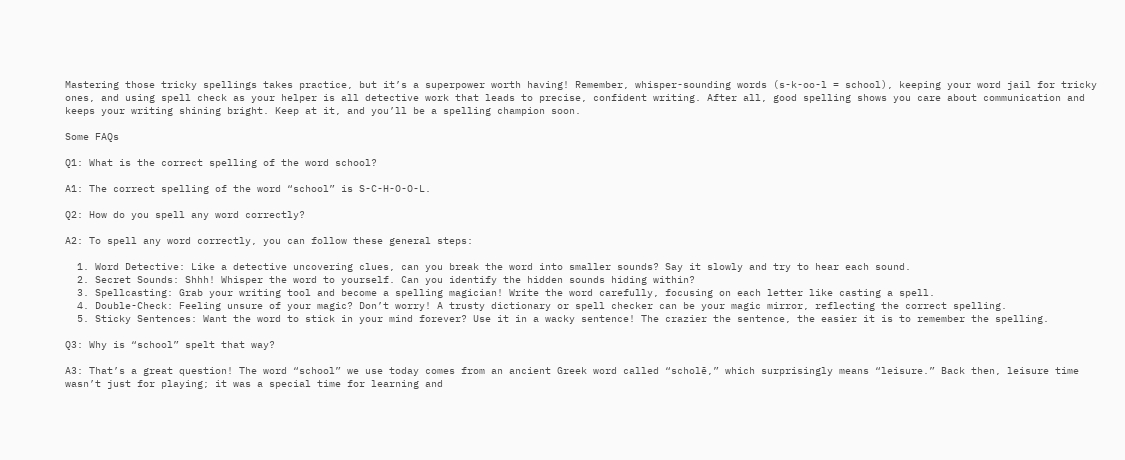Mastering those tricky spellings takes practice, but it’s a superpower worth having! Remember, whisper-sounding words (s-k-oo-l = school), keeping your word jail for tricky ones, and using spell check as your helper is all detective work that leads to precise, confident writing. After all, good spelling shows you care about communication and keeps your writing shining bright. Keep at it, and you’ll be a spelling champion soon.

Some FAQs

Q1: What is the correct spelling of the word school?

A1: The correct spelling of the word “school” is S-C-H-O-O-L.

Q2: How do you spell any word correctly?

A2: To spell any word correctly, you can follow these general steps:

  1. Word Detective: Like a detective uncovering clues, can you break the word into smaller sounds? Say it slowly and try to hear each sound.
  2. Secret Sounds: Shhh! Whisper the word to yourself. Can you identify the hidden sounds hiding within?
  3. Spellcasting: Grab your writing tool and become a spelling magician! Write the word carefully, focusing on each letter like casting a spell.
  4. Double-Check: Feeling unsure of your magic? Don’t worry! A trusty dictionary or spell checker can be your magic mirror, reflecting the correct spelling.
  5. Sticky Sentences: Want the word to stick in your mind forever? Use it in a wacky sentence! The crazier the sentence, the easier it is to remember the spelling.

Q3: Why is “school” spelt that way?

A3: That’s a great question! The word “school” we use today comes from an ancient Greek word called “scholē,” which surprisingly means “leisure.” Back then, leisure time wasn’t just for playing; it was a special time for learning and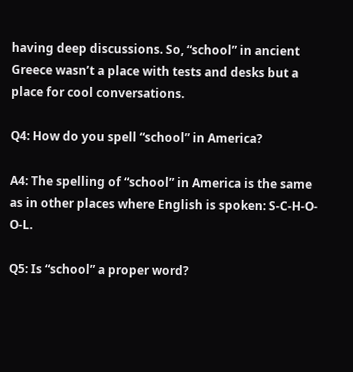having deep discussions. So, “school” in ancient Greece wasn’t a place with tests and desks but a place for cool conversations.

Q4: How do you spell “school” in America?

A4: The spelling of “school” in America is the same as in other places where English is spoken: S-C-H-O-O-L.

Q5: Is “school” a proper word?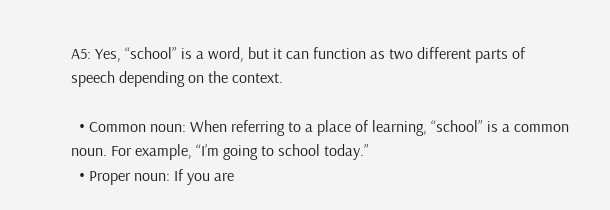A5: Yes, “school” is a word, but it can function as two different parts of speech depending on the context.

  • Common noun: When referring to a place of learning, “school” is a common noun. For example, “I’m going to school today.”
  • Proper noun: If you are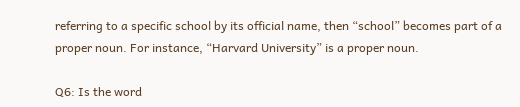referring to a specific school by its official name, then “school” becomes part of a proper noun. For instance, “Harvard University” is a proper noun.

Q6: Is the word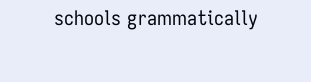schools grammatically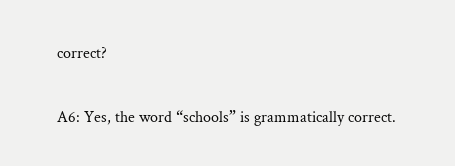correct?

A6: Yes, the word “schools” is grammatically correct.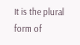It is the plural form of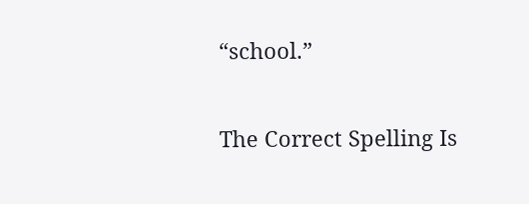“school.”

The Correct Spelling Is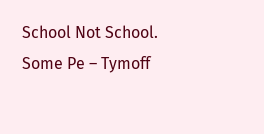School Not School. Some Pe – Tymoff